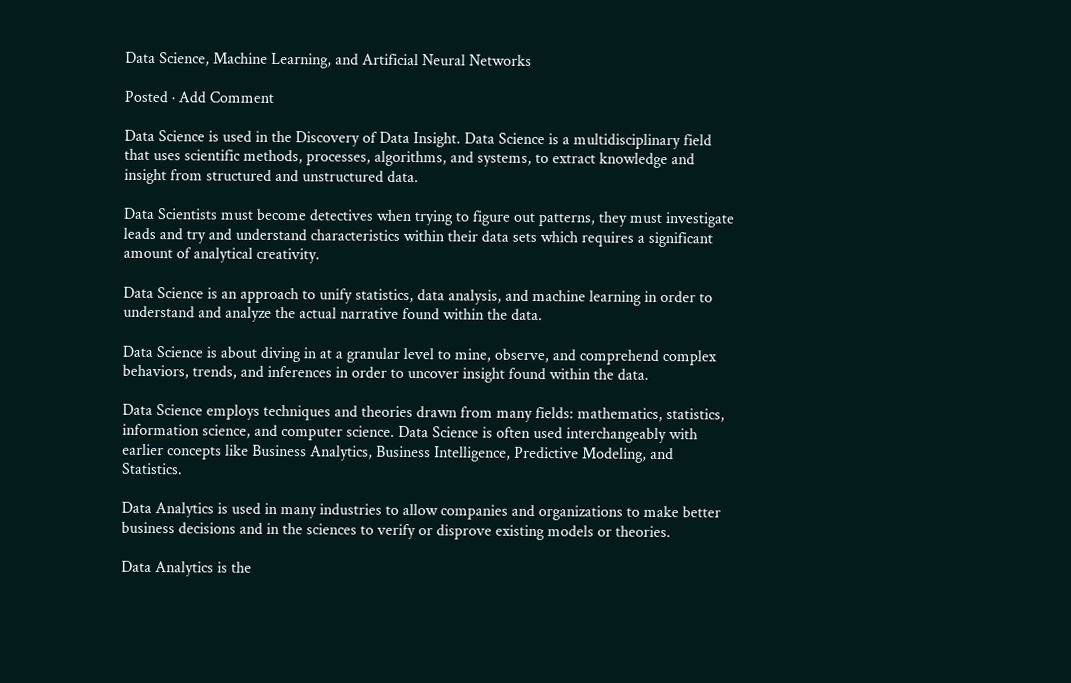Data Science, Machine Learning, and Artificial Neural Networks

Posted · Add Comment

Data Science is used in the Discovery of Data Insight. Data Science is a multidisciplinary field that uses scientific methods, processes, algorithms, and systems, to extract knowledge and insight from structured and unstructured data.

Data Scientists must become detectives when trying to figure out patterns, they must investigate leads and try and understand characteristics within their data sets which requires a significant amount of analytical creativity.

Data Science is an approach to unify statistics, data analysis, and machine learning in order to understand and analyze the actual narrative found within the data.

Data Science is about diving in at a granular level to mine, observe, and comprehend complex behaviors, trends, and inferences in order to uncover insight found within the data.

Data Science employs techniques and theories drawn from many fields: mathematics, statistics, information science, and computer science. Data Science is often used interchangeably with earlier concepts like Business Analytics, Business Intelligence, Predictive Modeling, and Statistics.

Data Analytics is used in many industries to allow companies and organizations to make better business decisions and in the sciences to verify or disprove existing models or theories.

Data Analytics is the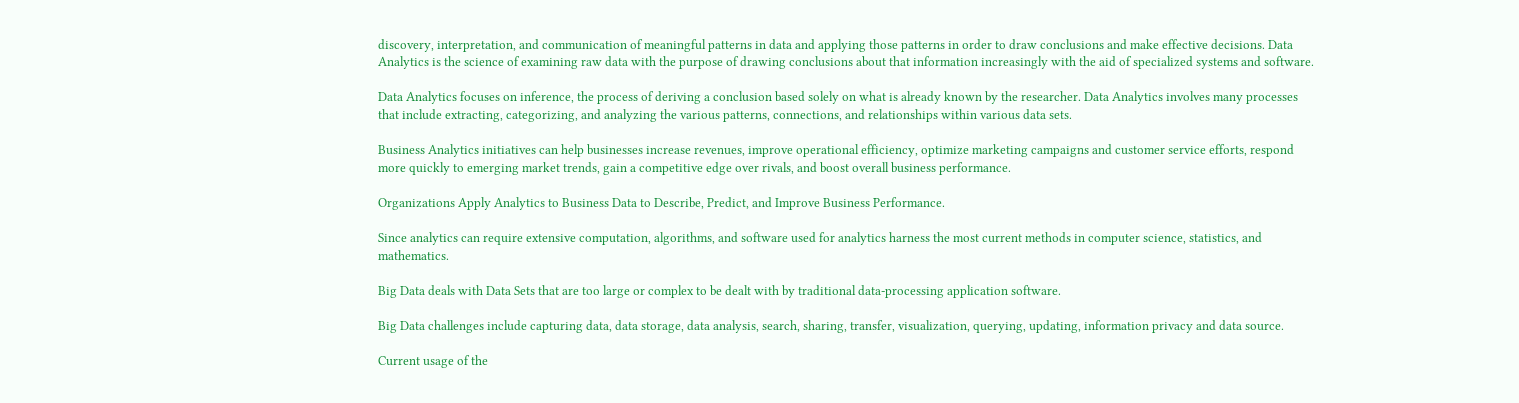discovery, interpretation, and communication of meaningful patterns in data and applying those patterns in order to draw conclusions and make effective decisions. Data Analytics is the science of examining raw data with the purpose of drawing conclusions about that information increasingly with the aid of specialized systems and software.

Data Analytics focuses on inference, the process of deriving a conclusion based solely on what is already known by the researcher. Data Analytics involves many processes that include extracting, categorizing, and analyzing the various patterns, connections, and relationships within various data sets.

Business Analytics initiatives can help businesses increase revenues, improve operational efficiency, optimize marketing campaigns and customer service efforts, respond more quickly to emerging market trends, gain a competitive edge over rivals, and boost overall business performance.

Organizations Apply Analytics to Business Data to Describe, Predict, and Improve Business Performance.

Since analytics can require extensive computation, algorithms, and software used for analytics harness the most current methods in computer science, statistics, and mathematics.

Big Data deals with Data Sets that are too large or complex to be dealt with by traditional data-processing application software.

Big Data challenges include capturing data, data storage, data analysis, search, sharing, transfer, visualization, querying, updating, information privacy and data source.

Current usage of the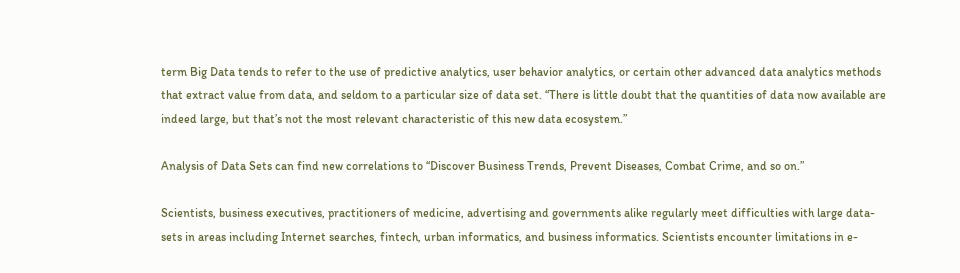term Big Data tends to refer to the use of predictive analytics, user behavior analytics, or certain other advanced data analytics methods that extract value from data, and seldom to a particular size of data set. “There is little doubt that the quantities of data now available are indeed large, but that’s not the most relevant characteristic of this new data ecosystem.”

Analysis of Data Sets can find new correlations to “Discover Business Trends, Prevent Diseases, Combat Crime, and so on.”

Scientists, business executives, practitioners of medicine, advertising and governments alike regularly meet difficulties with large data-sets in areas including Internet searches, fintech, urban informatics, and business informatics. Scientists encounter limitations in e-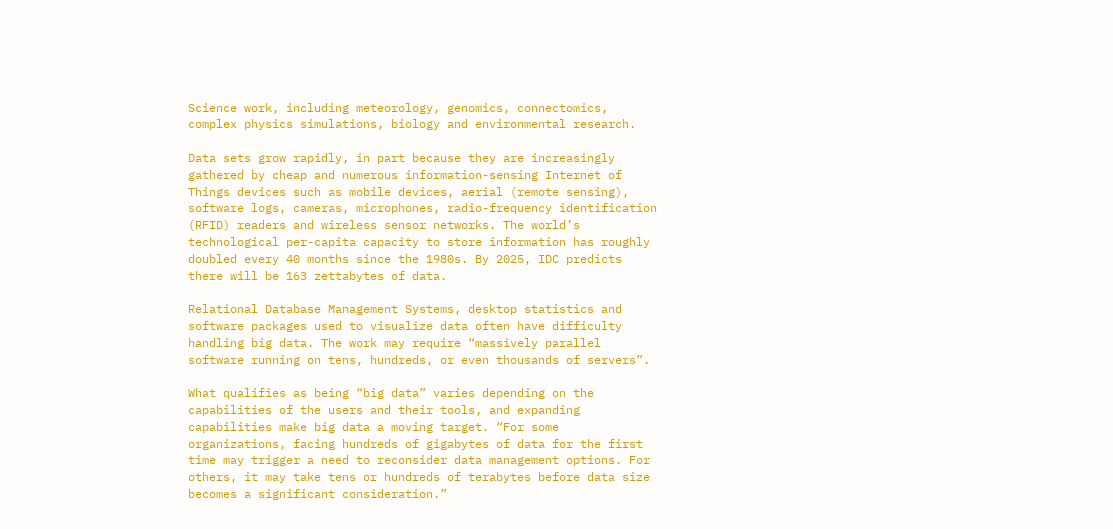Science work, including meteorology, genomics, connectomics, complex physics simulations, biology and environmental research.

Data sets grow rapidly, in part because they are increasingly gathered by cheap and numerous information-sensing Internet of Things devices such as mobile devices, aerial (remote sensing), software logs, cameras, microphones, radio-frequency identification (RFID) readers and wireless sensor networks. The world’s technological per-capita capacity to store information has roughly doubled every 40 months since the 1980s. By 2025, IDC predicts there will be 163 zettabytes of data.

Relational Database Management Systems, desktop statistics and software packages used to visualize data often have difficulty handling big data. The work may require “massively parallel software running on tens, hundreds, or even thousands of servers”.

What qualifies as being “big data” varies depending on the capabilities of the users and their tools, and expanding capabilities make big data a moving target. “For some organizations, facing hundreds of gigabytes of data for the first time may trigger a need to reconsider data management options. For others, it may take tens or hundreds of terabytes before data size becomes a significant consideration.”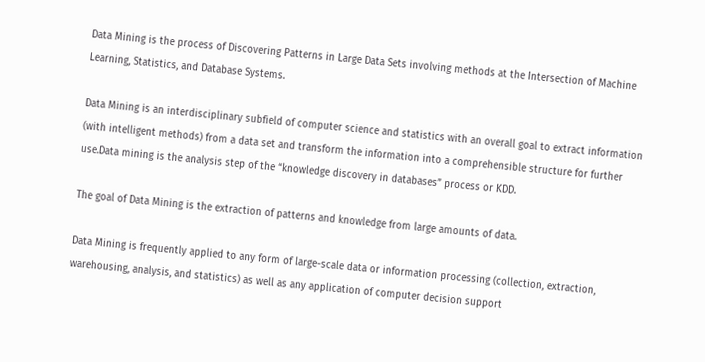Data Mining is the process of Discovering Patterns in Large Data Sets involving methods at the Intersection of Machine Learning, Statistics, and Database Systems.

Data Mining is an interdisciplinary subfield of computer science and statistics with an overall goal to extract information (with intelligent methods) from a data set and transform the information into a comprehensible structure for further use.Data mining is the analysis step of the “knowledge discovery in databases” process or KDD.

The goal of Data Mining is the extraction of patterns and knowledge from large amounts of data.

Data Mining is frequently applied to any form of large-scale data or information processing (collection, extraction, warehousing, analysis, and statistics) as well as any application of computer decision support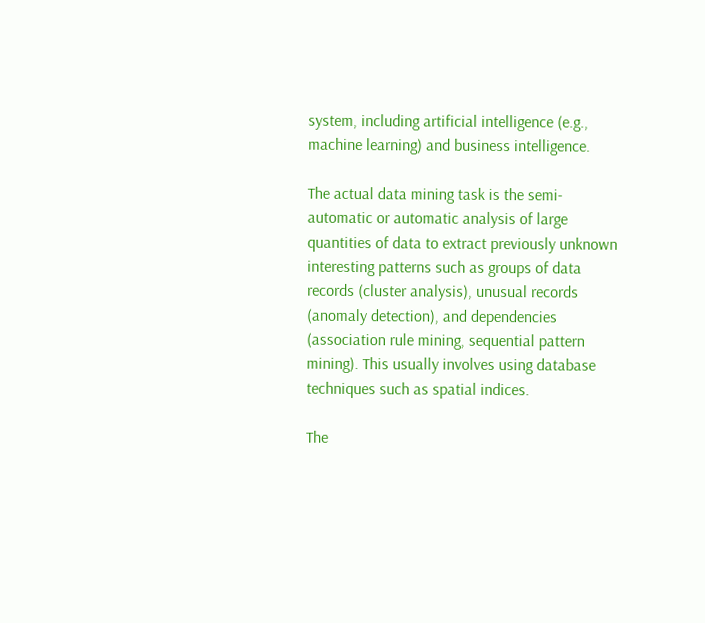system, including artificial intelligence (e.g., machine learning) and business intelligence.

The actual data mining task is the semi-automatic or automatic analysis of large quantities of data to extract previously unknown interesting patterns such as groups of data records (cluster analysis), unusual records (anomaly detection), and dependencies (association rule mining, sequential pattern mining). This usually involves using database techniques such as spatial indices.

The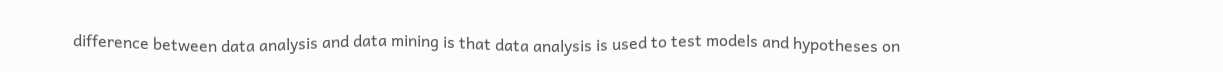difference between data analysis and data mining is that data analysis is used to test models and hypotheses on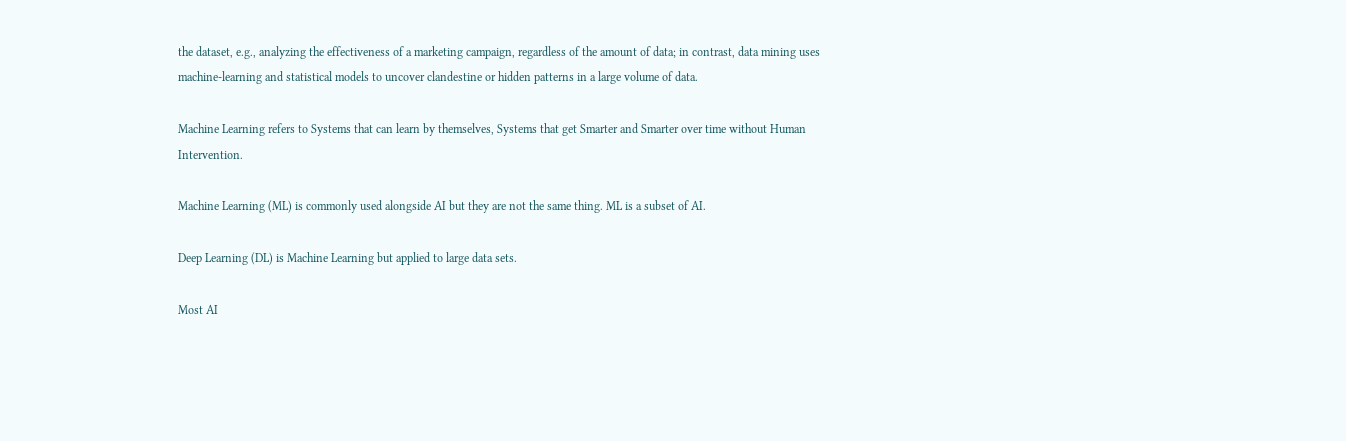the dataset, e.g., analyzing the effectiveness of a marketing campaign, regardless of the amount of data; in contrast, data mining uses machine-learning and statistical models to uncover clandestine or hidden patterns in a large volume of data.

Machine Learning refers to Systems that can learn by themselves, Systems that get Smarter and Smarter over time without Human Intervention.

Machine Learning (ML) is commonly used alongside AI but they are not the same thing. ML is a subset of AI.

Deep Learning (DL) is Machine Learning but applied to large data sets.

Most AI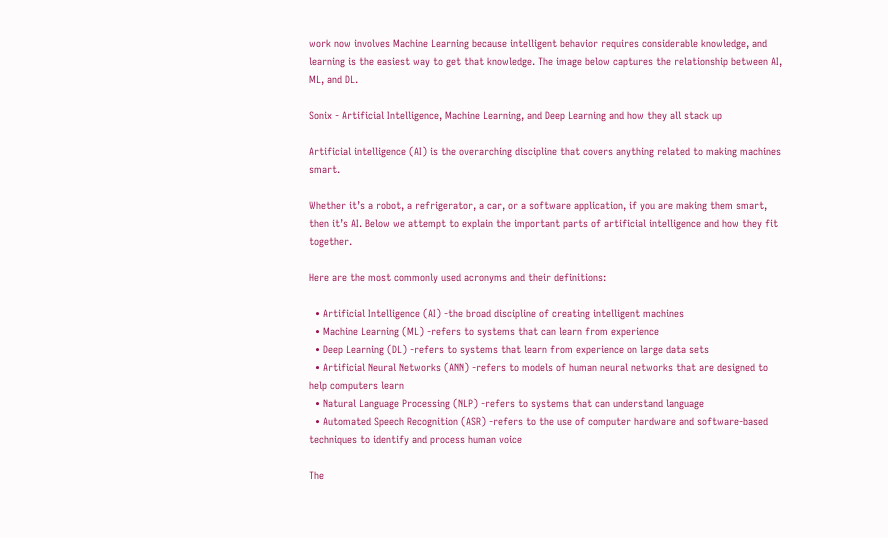work now involves Machine Learning because intelligent behavior requires considerable knowledge, and learning is the easiest way to get that knowledge. The image below captures the relationship between AI, ML, and DL.

Sonix - Artificial Intelligence, Machine Learning, and Deep Learning and how they all stack up

Artificial intelligence (AI) is the overarching discipline that covers anything related to making machines smart.

Whether it’s a robot, a refrigerator, a car, or a software application, if you are making them smart, then it’s AI. Below we attempt to explain the important parts of artificial intelligence and how they fit together.

Here are the most commonly used acronyms and their definitions:

  • Artificial Intelligence (AI) -the broad discipline of creating intelligent machines
  • Machine Learning (ML) -refers to systems that can learn from experience
  • Deep Learning (DL) -refers to systems that learn from experience on large data sets
  • Artificial Neural Networks (ANN) -refers to models of human neural networks that are designed to help computers learn
  • Natural Language Processing (NLP) -refers to systems that can understand language
  • Automated Speech Recognition (ASR) -refers to the use of computer hardware and software-based techniques to identify and process human voice

The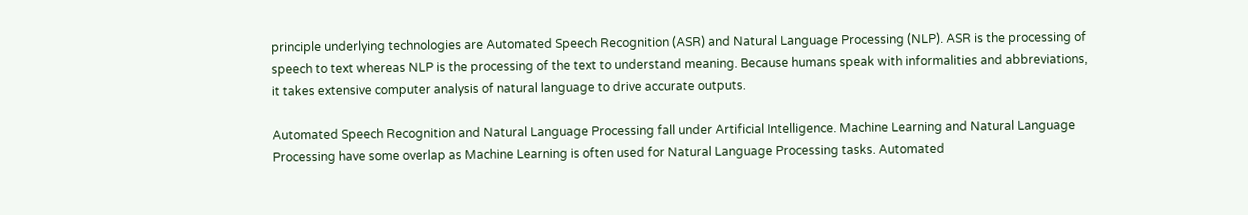principle underlying technologies are Automated Speech Recognition (ASR) and Natural Language Processing (NLP). ASR is the processing of speech to text whereas NLP is the processing of the text to understand meaning. Because humans speak with informalities and abbreviations, it takes extensive computer analysis of natural language to drive accurate outputs.

Automated Speech Recognition and Natural Language Processing fall under Artificial Intelligence. Machine Learning and Natural Language Processing have some overlap as Machine Learning is often used for Natural Language Processing tasks. Automated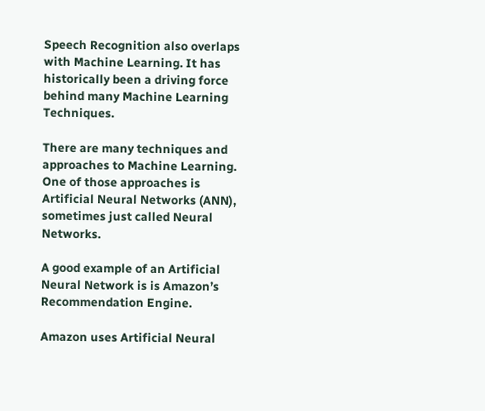Speech Recognition also overlaps with Machine Learning. It has historically been a driving force behind many Machine Learning Techniques.

There are many techniques and approaches to Machine Learning. One of those approaches is Artificial Neural Networks (ANN), sometimes just called Neural Networks.

A good example of an Artificial Neural Network is is Amazon’s Recommendation Engine.

Amazon uses Artificial Neural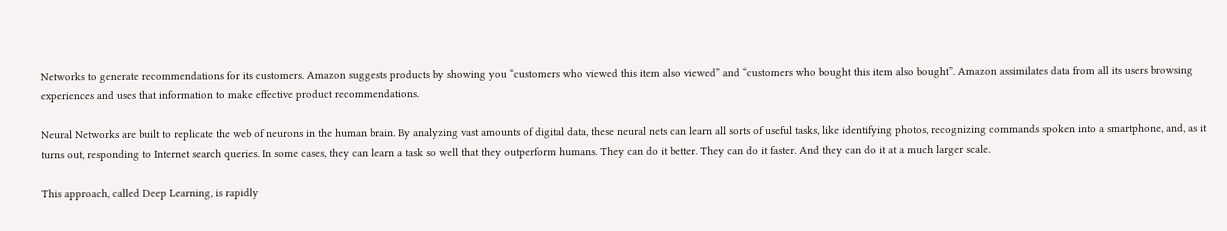Networks to generate recommendations for its customers. Amazon suggests products by showing you “customers who viewed this item also viewed” and “customers who bought this item also bought”. Amazon assimilates data from all its users browsing experiences and uses that information to make effective product recommendations.

Neural Networks are built to replicate the web of neurons in the human brain. By analyzing vast amounts of digital data, these neural nets can learn all sorts of useful tasks, like identifying photos, recognizing commands spoken into a smartphone, and, as it turns out, responding to Internet search queries. In some cases, they can learn a task so well that they outperform humans. They can do it better. They can do it faster. And they can do it at a much larger scale.

This approach, called Deep Learning, is rapidly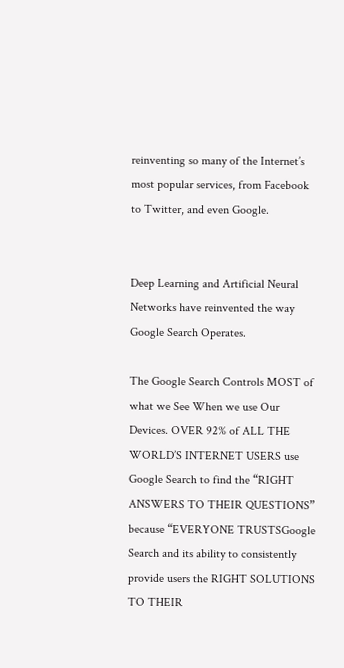reinventing so many of the Internet’s most popular services, from Facebook to Twitter, and even Google.


Deep Learning and Artificial Neural Networks have reinvented the way Google Search Operates.

The Google Search Controls MOST of what we See When we use Our Devices. OVER 92% of ALL THE WORLD’S INTERNET USERS use Google Search to find the “RIGHT ANSWERS TO THEIR QUESTIONS” because “EVERYONE TRUSTSGoogle Search and its ability to consistently provide users the RIGHT SOLUTIONS TO THEIR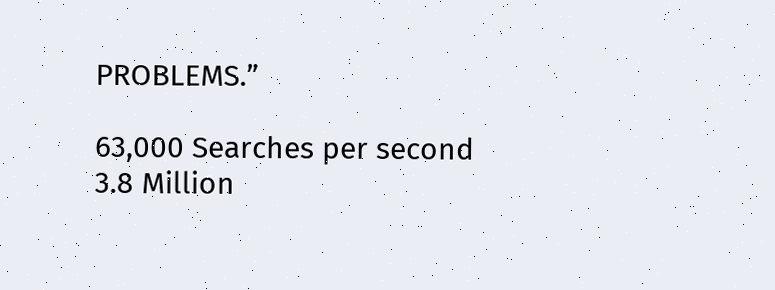PROBLEMS.”

63,000 Searches per second
3.8 Million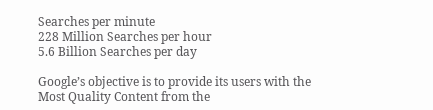Searches per minute
228 Million Searches per hour
5.6 Billion Searches per day

Google’s objective is to provide its users with the
Most Quality Content from the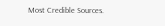Most Credible Sources.